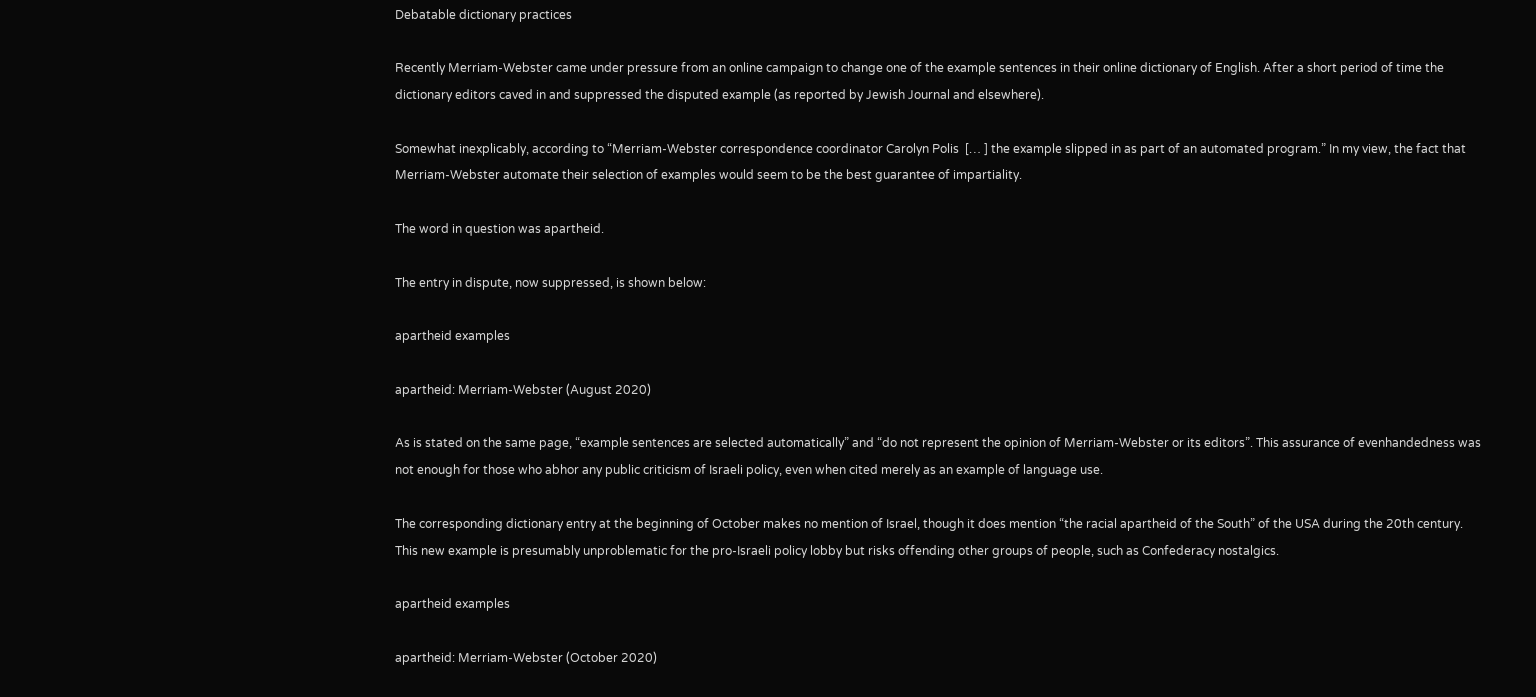Debatable dictionary practices

Recently Merriam-Webster came under pressure from an online campaign to change one of the example sentences in their online dictionary of English. After a short period of time the dictionary editors caved in and suppressed the disputed example (as reported by Jewish Journal and elsewhere).

Somewhat inexplicably, according to “Merriam-Webster correspondence coordinator Carolyn Polis  [… ] the example slipped in as part of an automated program.” In my view, the fact that Merriam-Webster automate their selection of examples would seem to be the best guarantee of impartiality.

The word in question was apartheid.

The entry in dispute, now suppressed, is shown below:

apartheid examples

apartheid: Merriam-Webster (August 2020)

As is stated on the same page, “example sentences are selected automatically” and “do not represent the opinion of Merriam-Webster or its editors”. This assurance of evenhandedness was not enough for those who abhor any public criticism of Israeli policy, even when cited merely as an example of language use.

The corresponding dictionary entry at the beginning of October makes no mention of Israel, though it does mention “the racial apartheid of the South” of the USA during the 20th century. This new example is presumably unproblematic for the pro-Israeli policy lobby but risks offending other groups of people, such as Confederacy nostalgics.

apartheid examples

apartheid: Merriam-Webster (October 2020)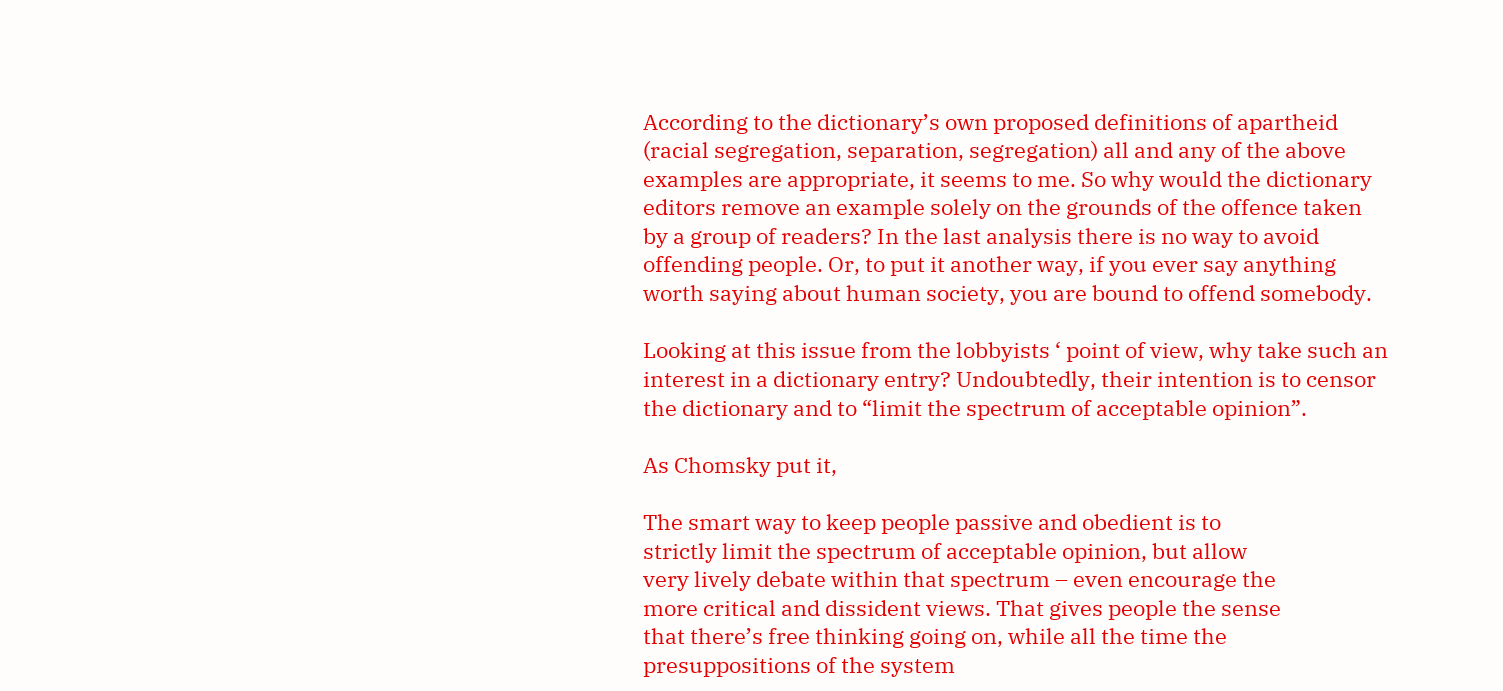According to the dictionary’s own proposed definitions of apartheid (racial segregation, separation, segregation) all and any of the above examples are appropriate, it seems to me. So why would the dictionary editors remove an example solely on the grounds of the offence taken by a group of readers? In the last analysis there is no way to avoid offending people. Or, to put it another way, if you ever say anything worth saying about human society, you are bound to offend somebody.

Looking at this issue from the lobbyists ‘ point of view, why take such an interest in a dictionary entry? Undoubtedly, their intention is to censor the dictionary and to “limit the spectrum of acceptable opinion”.

As Chomsky put it,

The smart way to keep people passive and obedient is to
strictly limit the spectrum of acceptable opinion, but allow
very lively debate within that spectrum – even encourage the
more critical and dissident views. That gives people the sense
that there’s free thinking going on, while all the time the
presuppositions of the system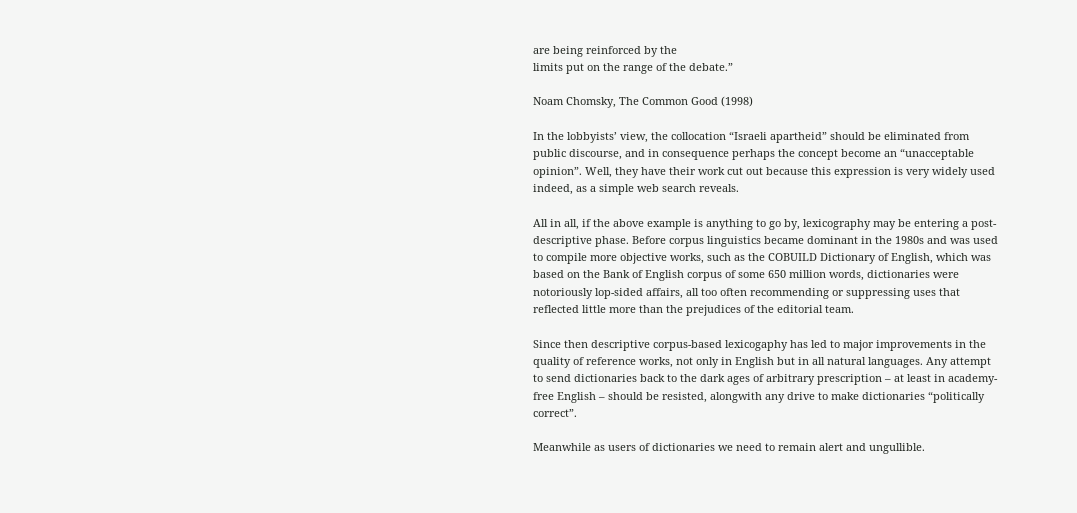are being reinforced by the
limits put on the range of the debate.”

Noam Chomsky, The Common Good (1998)

In the lobbyists’ view, the collocation “Israeli apartheid” should be eliminated from public discourse, and in consequence perhaps the concept become an “unacceptable opinion”. Well, they have their work cut out because this expression is very widely used indeed, as a simple web search reveals.

All in all, if the above example is anything to go by, lexicography may be entering a post-descriptive phase. Before corpus linguistics became dominant in the 1980s and was used to compile more objective works, such as the COBUILD Dictionary of English, which was based on the Bank of English corpus of some 650 million words, dictionaries were notoriously lop-sided affairs, all too often recommending or suppressing uses that reflected little more than the prejudices of the editorial team.

Since then descriptive corpus-based lexicogaphy has led to major improvements in the quality of reference works, not only in English but in all natural languages. Any attempt to send dictionaries back to the dark ages of arbitrary prescription – at least in academy-free English – should be resisted, alongwith any drive to make dictionaries “politically correct”.

Meanwhile as users of dictionaries we need to remain alert and ungullible.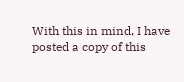With this in mind, I have posted a copy of this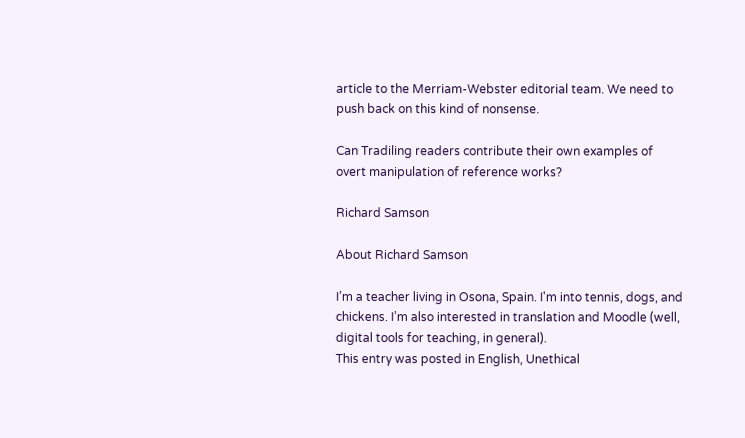article to the Merriam-Webster editorial team. We need to push back on this kind of nonsense.

Can Tradiling readers contribute their own examples of overt manipulation of reference works?

Richard Samson

About Richard Samson

I’m a teacher living in Osona, Spain. I'm into tennis, dogs, and chickens. I’m also interested in translation and Moodle (well, digital tools for teaching, in general).
This entry was posted in English, Unethical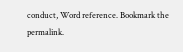conduct, Word reference. Bookmark the permalink.